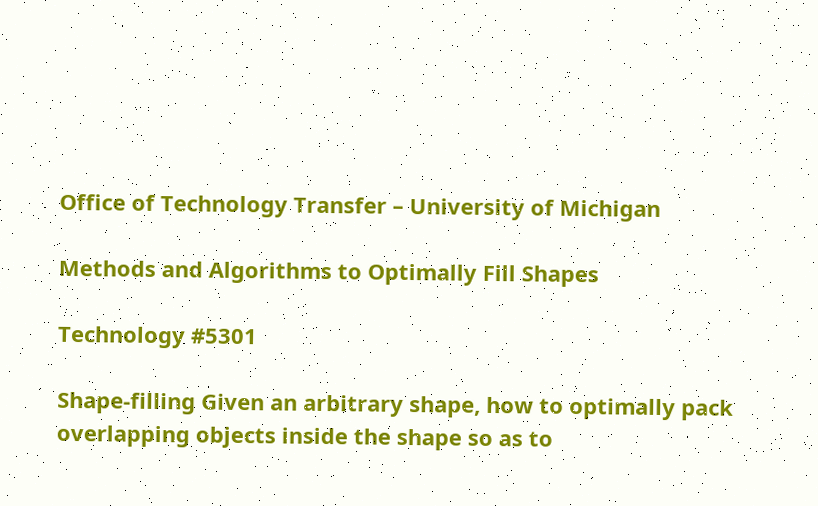Office of Technology Transfer – University of Michigan

Methods and Algorithms to Optimally Fill Shapes

Technology #5301

Shape-filling Given an arbitrary shape, how to optimally pack overlapping objects inside the shape so as to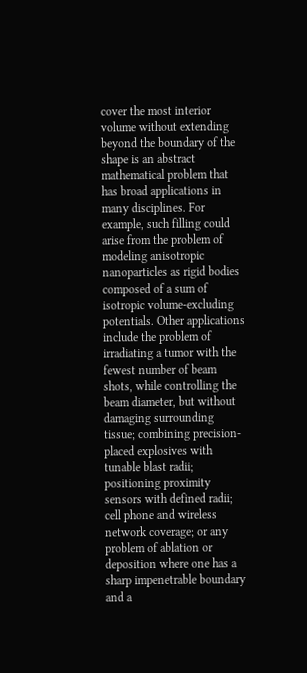cover the most interior volume without extending beyond the boundary of the shape is an abstract mathematical problem that has broad applications in many disciplines. For example, such filling could arise from the problem of modeling anisotropic nanoparticles as rigid bodies composed of a sum of isotropic volume-excluding potentials. Other applications include the problem of irradiating a tumor with the fewest number of beam shots, while controlling the beam diameter, but without damaging surrounding tissue; combining precision-placed explosives with tunable blast radii; positioning proximity sensors with defined radii; cell phone and wireless network coverage; or any problem of ablation or deposition where one has a sharp impenetrable boundary and a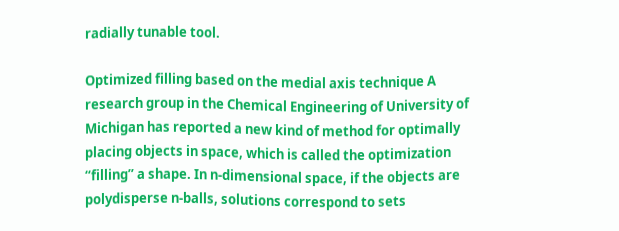radially tunable tool.

Optimized filling based on the medial axis technique A research group in the Chemical Engineering of University of Michigan has reported a new kind of method for optimally placing objects in space, which is called the optimization “filling” a shape. In n-dimensional space, if the objects are polydisperse n-balls, solutions correspond to sets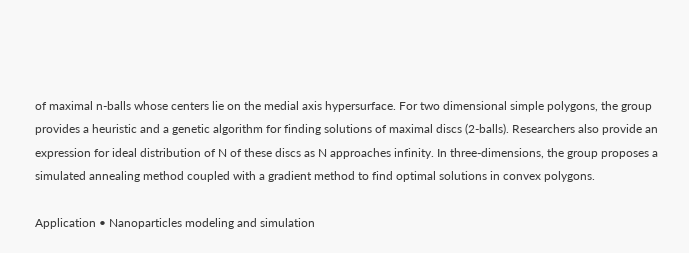of maximal n-balls whose centers lie on the medial axis hypersurface. For two dimensional simple polygons, the group provides a heuristic and a genetic algorithm for finding solutions of maximal discs (2-balls). Researchers also provide an expression for ideal distribution of N of these discs as N approaches infinity. In three-dimensions, the group proposes a simulated annealing method coupled with a gradient method to find optimal solutions in convex polygons.

Application • Nanoparticles modeling and simulation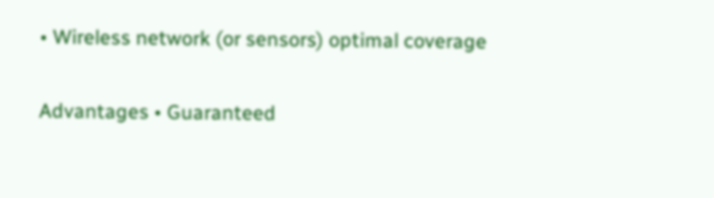• Wireless network (or sensors) optimal coverage

Advantages • Guaranteed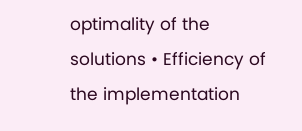optimality of the solutions • Efficiency of the implementation